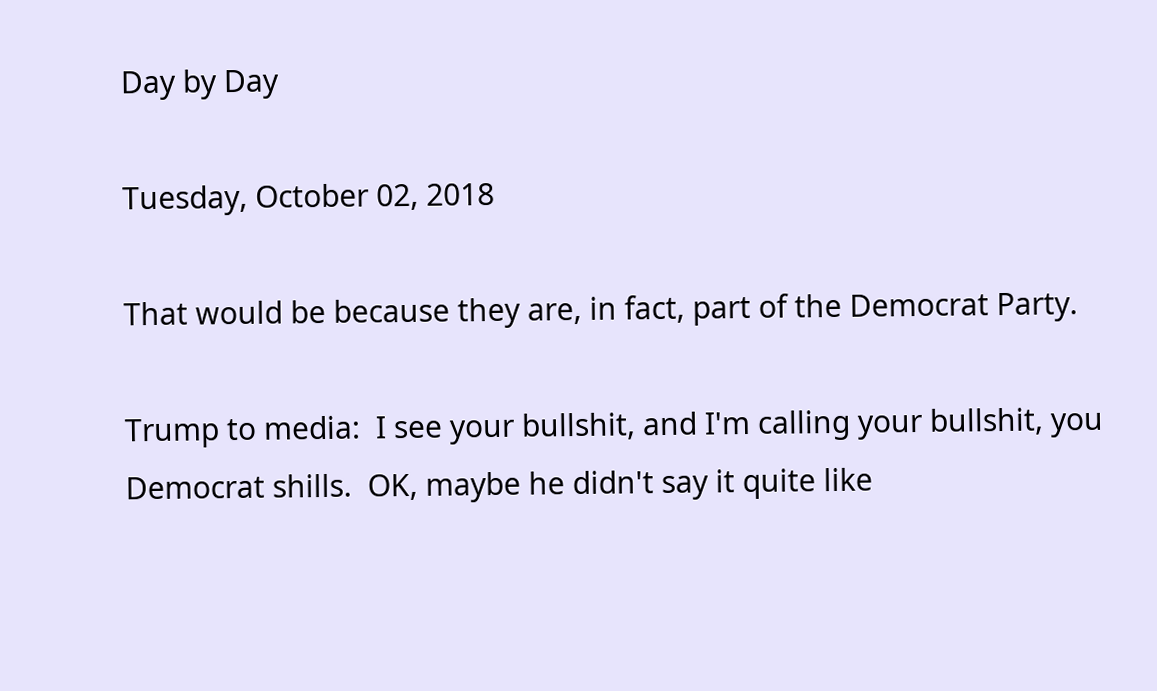Day by Day

Tuesday, October 02, 2018

That would be because they are, in fact, part of the Democrat Party.

Trump to media:  I see your bullshit, and I'm calling your bullshit, you Democrat shills.  OK, maybe he didn't say it quite like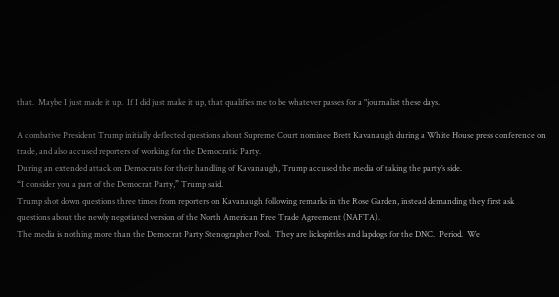that.  Maybe I just made it up.  If I did just make it up, that qualifies me to be whatever passes for a "journalist these days.

A combative President Trump initially deflected questions about Supreme Court nominee Brett Kavanaugh during a White House press conference on trade, and also accused reporters of working for the Democratic Party.
During an extended attack on Democrats for their handling of Kavanaugh, Trump accused the media of taking the party’s side.
“I consider you a part of the Democrat Party,” Trump said.
Trump shot down questions three times from reporters on Kavanaugh following remarks in the Rose Garden, instead demanding they first ask questions about the newly negotiated version of the North American Free Trade Agreement (NAFTA).
The media is nothing more than the Democrat Party Stenographer Pool.  They are lickspittles and lapdogs for the DNC.  Period.  We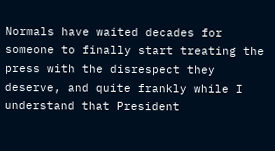Normals have waited decades for someone to finally start treating the press with the disrespect they deserve, and quite frankly while I understand that President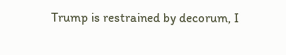Trump is restrained by decorum, I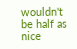wouldn't be half as nice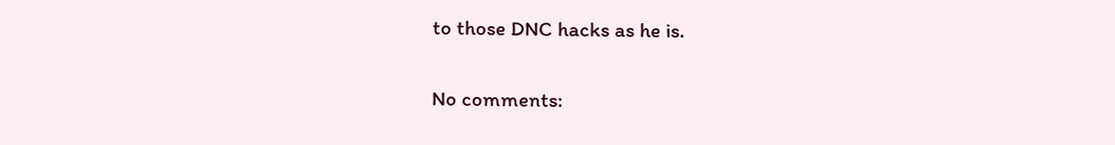to those DNC hacks as he is.

No comments: